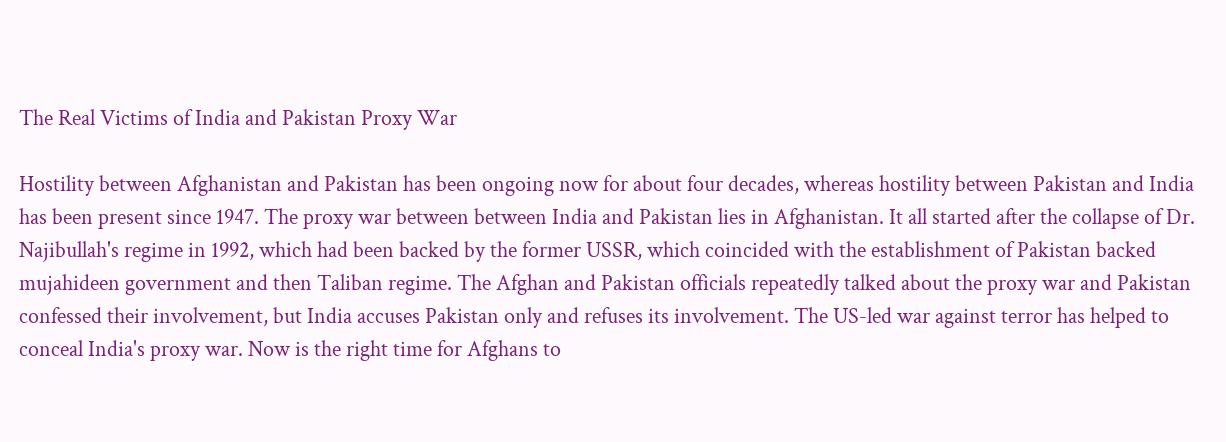The Real Victims of India and Pakistan Proxy War

Hostility between Afghanistan and Pakistan has been ongoing now for about four decades, whereas hostility between Pakistan and India has been present since 1947. The proxy war between between India and Pakistan lies in Afghanistan. It all started after the collapse of Dr. Najibullah's regime in 1992, which had been backed by the former USSR, which coincided with the establishment of Pakistan backed mujahideen government and then Taliban regime. The Afghan and Pakistan officials repeatedly talked about the proxy war and Pakistan confessed their involvement, but India accuses Pakistan only and refuses its involvement. The US-led war against terror has helped to conceal India's proxy war. Now is the right time for Afghans to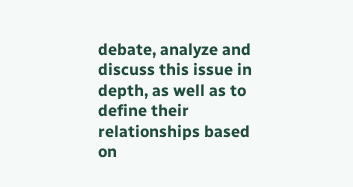debate, analyze and discuss this issue in depth, as well as to define their relationships based on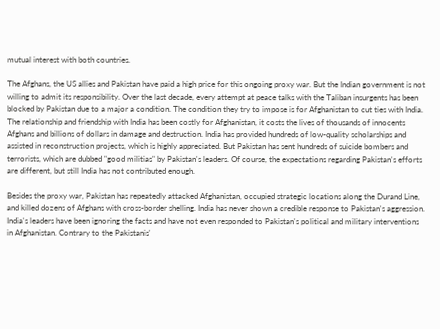mutual interest with both countries.

The Afghans, the US allies and Pakistan have paid a high price for this ongoing proxy war. But the Indian government is not willing to admit its responsibility. Over the last decade, every attempt at peace talks with the Taliban insurgents has been blocked by Pakistan due to a major a condition. The condition they try to impose is for Afghanistan to cut ties with India. The relationship and friendship with India has been costly for Afghanistan, it costs the lives of thousands of innocents Afghans and billions of dollars in damage and destruction. India has provided hundreds of low-quality scholarships and assisted in reconstruction projects, which is highly appreciated. But Pakistan has sent hundreds of suicide bombers and terrorists, which are dubbed "good militias" by Pakistan's leaders. Of course, the expectations regarding Pakistan's efforts are different, but still India has not contributed enough.

Besides the proxy war, Pakistan has repeatedly attacked Afghanistan, occupied strategic locations along the Durand Line, and killed dozens of Afghans with cross-border shelling. India has never shown a credible response to Pakistan's aggression. India's leaders have been ignoring the facts and have not even responded to Pakistan's political and military interventions in Afghanistan. Contrary to the Pakistanis'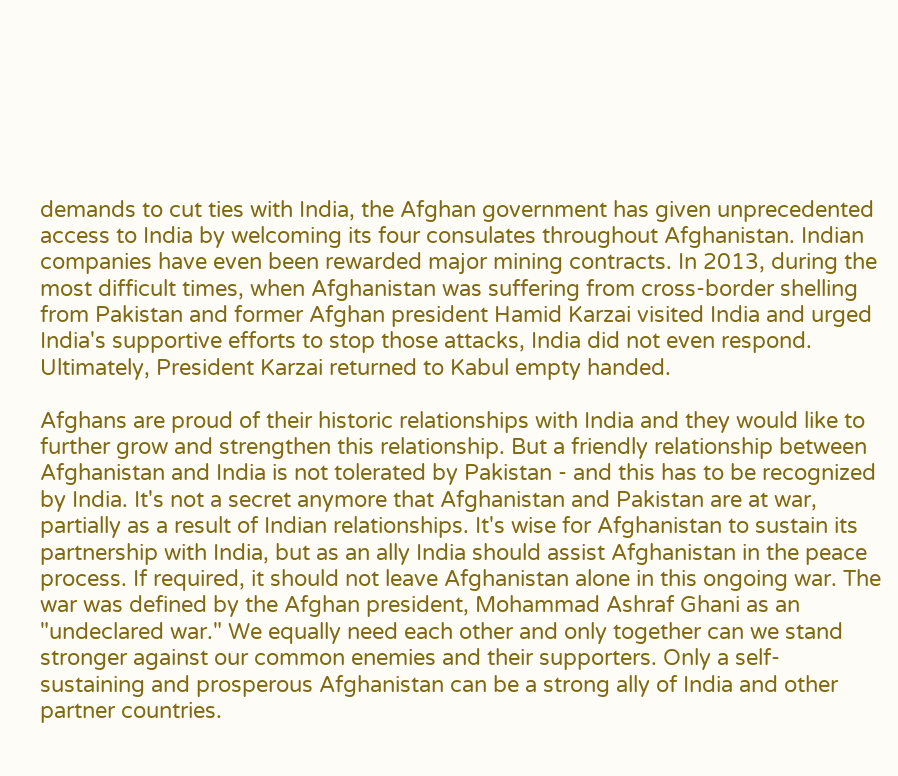demands to cut ties with India, the Afghan government has given unprecedented access to India by welcoming its four consulates throughout Afghanistan. Indian companies have even been rewarded major mining contracts. In 2013, during the most difficult times, when Afghanistan was suffering from cross-border shelling from Pakistan and former Afghan president Hamid Karzai visited India and urged India's supportive efforts to stop those attacks, India did not even respond. Ultimately, President Karzai returned to Kabul empty handed.

Afghans are proud of their historic relationships with India and they would like to further grow and strengthen this relationship. But a friendly relationship between Afghanistan and India is not tolerated by Pakistan - and this has to be recognized by India. It's not a secret anymore that Afghanistan and Pakistan are at war, partially as a result of Indian relationships. It's wise for Afghanistan to sustain its partnership with India, but as an ally India should assist Afghanistan in the peace process. If required, it should not leave Afghanistan alone in this ongoing war. The war was defined by the Afghan president, Mohammad Ashraf Ghani as an "undeclared war." We equally need each other and only together can we stand stronger against our common enemies and their supporters. Only a self-sustaining and prosperous Afghanistan can be a strong ally of India and other partner countries.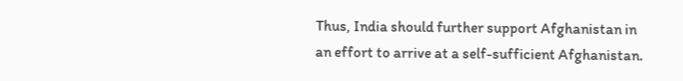Thus, India should further support Afghanistan in an effort to arrive at a self-sufficient Afghanistan.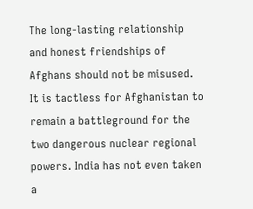The long-lasting relationship and honest friendships of Afghans should not be misused. It is tactless for Afghanistan to remain a battleground for the two dangerous nuclear regional powers. India has not even taken a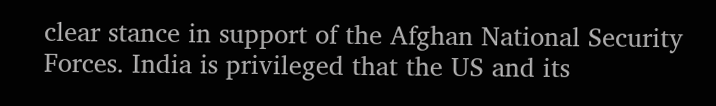clear stance in support of the Afghan National Security Forces. India is privileged that the US and its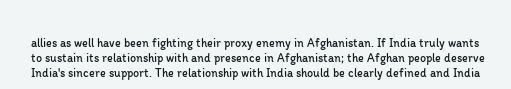allies as well have been fighting their proxy enemy in Afghanistan. If India truly wants to sustain its relationship with and presence in Afghanistan; the Afghan people deserve India's sincere support. The relationship with India should be clearly defined and India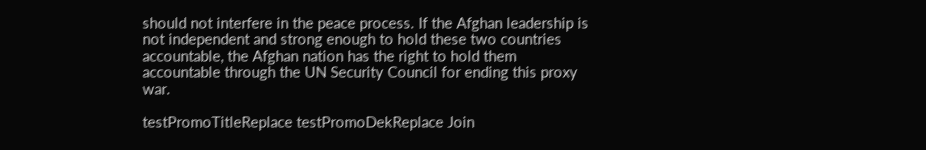should not interfere in the peace process. If the Afghan leadership is not independent and strong enough to hold these two countries accountable, the Afghan nation has the right to hold them accountable through the UN Security Council for ending this proxy war.

testPromoTitleReplace testPromoDekReplace Join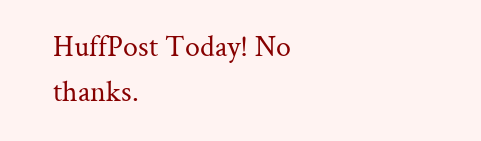HuffPost Today! No thanks.